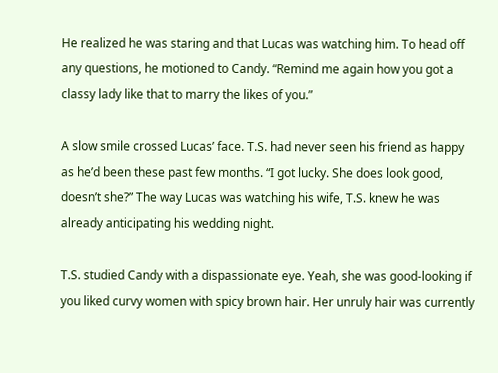He realized he was staring and that Lucas was watching him. To head off any questions, he motioned to Candy. “Remind me again how you got a classy lady like that to marry the likes of you.”

A slow smile crossed Lucas’ face. T.S. had never seen his friend as happy as he’d been these past few months. “I got lucky. She does look good, doesn’t she?” The way Lucas was watching his wife, T.S. knew he was already anticipating his wedding night.

T.S. studied Candy with a dispassionate eye. Yeah, she was good-looking if you liked curvy women with spicy brown hair. Her unruly hair was currently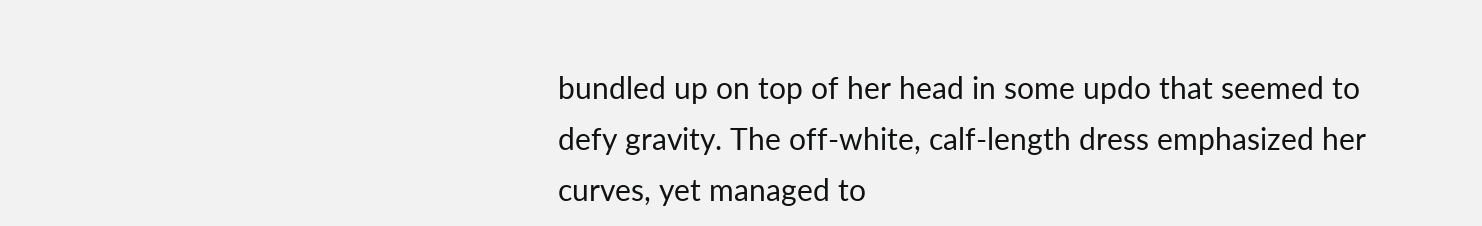bundled up on top of her head in some updo that seemed to defy gravity. The off-white, calf-length dress emphasized her curves, yet managed to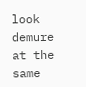look demure at the same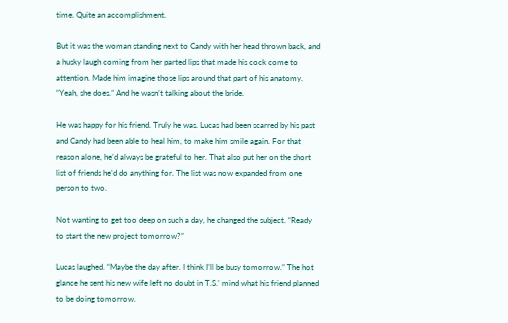time. Quite an accomplishment.

But it was the woman standing next to Candy with her head thrown back, and a husky laugh coming from her parted lips that made his cock come to attention. Made him imagine those lips around that part of his anatomy. “Yeah, she does.” And he wasn’t talking about the bride.

He was happy for his friend. Truly he was. Lucas had been scarred by his past and Candy had been able to heal him, to make him smile again. For that reason alone, he’d always be grateful to her. That also put her on the short list of friends he’d do anything for. The list was now expanded from one person to two.

Not wanting to get too deep on such a day, he changed the subject. “Ready to start the new project tomorrow?”

Lucas laughed. “Maybe the day after. I think I’ll be busy tomorrow.” The hot glance he sent his new wife left no doubt in T.S.’ mind what his friend planned to be doing tomorrow.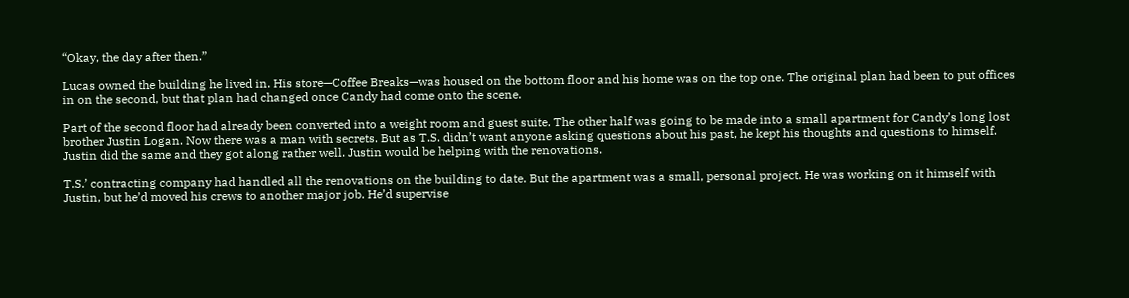“Okay, the day after then.”

Lucas owned the building he lived in. His store—Coffee Breaks—was housed on the bottom floor and his home was on the top one. The original plan had been to put offices in on the second, but that plan had changed once Candy had come onto the scene.

Part of the second floor had already been converted into a weight room and guest suite. The other half was going to be made into a small apartment for Candy’s long lost brother Justin Logan. Now there was a man with secrets. But as T.S. didn’t want anyone asking questions about his past, he kept his thoughts and questions to himself. Justin did the same and they got along rather well. Justin would be helping with the renovations.

T.S.’ contracting company had handled all the renovations on the building to date. But the apartment was a small, personal project. He was working on it himself with Justin, but he’d moved his crews to another major job. He’d supervise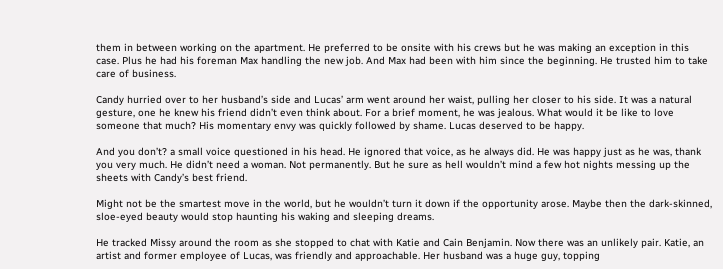them in between working on the apartment. He preferred to be onsite with his crews but he was making an exception in this case. Plus he had his foreman Max handling the new job. And Max had been with him since the beginning. He trusted him to take care of business.

Candy hurried over to her husband’s side and Lucas’ arm went around her waist, pulling her closer to his side. It was a natural gesture, one he knew his friend didn’t even think about. For a brief moment, he was jealous. What would it be like to love someone that much? His momentary envy was quickly followed by shame. Lucas deserved to be happy.

And you don’t? a small voice questioned in his head. He ignored that voice, as he always did. He was happy just as he was, thank you very much. He didn’t need a woman. Not permanently. But he sure as hell wouldn’t mind a few hot nights messing up the sheets with Candy’s best friend.

Might not be the smartest move in the world, but he wouldn’t turn it down if the opportunity arose. Maybe then the dark-skinned, sloe-eyed beauty would stop haunting his waking and sleeping dreams.

He tracked Missy around the room as she stopped to chat with Katie and Cain Benjamin. Now there was an unlikely pair. Katie, an artist and former employee of Lucas, was friendly and approachable. Her husband was a huge guy, topping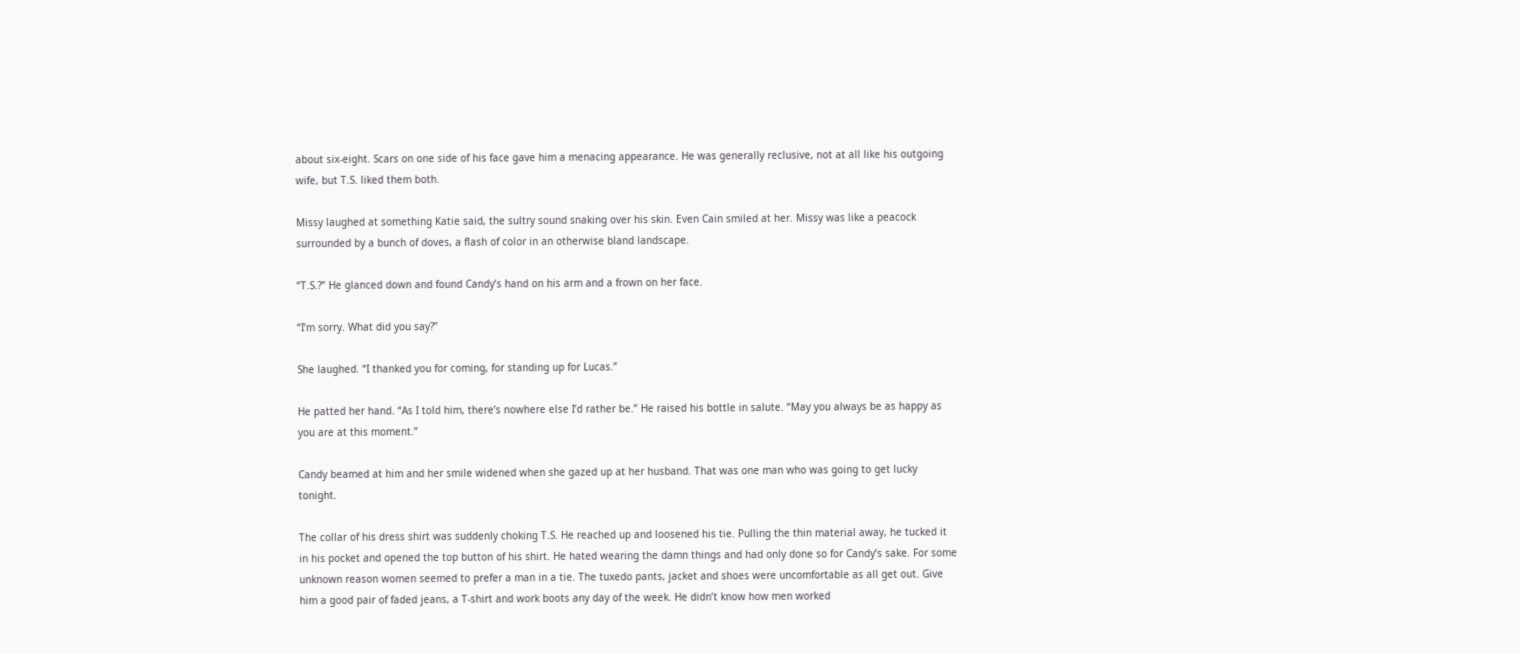about six-eight. Scars on one side of his face gave him a menacing appearance. He was generally reclusive, not at all like his outgoing wife, but T.S. liked them both.

Missy laughed at something Katie said, the sultry sound snaking over his skin. Even Cain smiled at her. Missy was like a peacock surrounded by a bunch of doves, a flash of color in an otherwise bland landscape.

“T.S.?” He glanced down and found Candy’s hand on his arm and a frown on her face.

“I’m sorry. What did you say?”

She laughed. “I thanked you for coming, for standing up for Lucas.”

He patted her hand. “As I told him, there’s nowhere else I’d rather be.” He raised his bottle in salute. “May you always be as happy as you are at this moment.”

Candy beamed at him and her smile widened when she gazed up at her husband. That was one man who was going to get lucky tonight.

The collar of his dress shirt was suddenly choking T.S. He reached up and loosened his tie. Pulling the thin material away, he tucked it in his pocket and opened the top button of his shirt. He hated wearing the damn things and had only done so for Candy’s sake. For some unknown reason women seemed to prefer a man in a tie. The tuxedo pants, jacket and shoes were uncomfortable as all get out. Give him a good pair of faded jeans, a T-shirt and work boots any day of the week. He didn’t know how men worked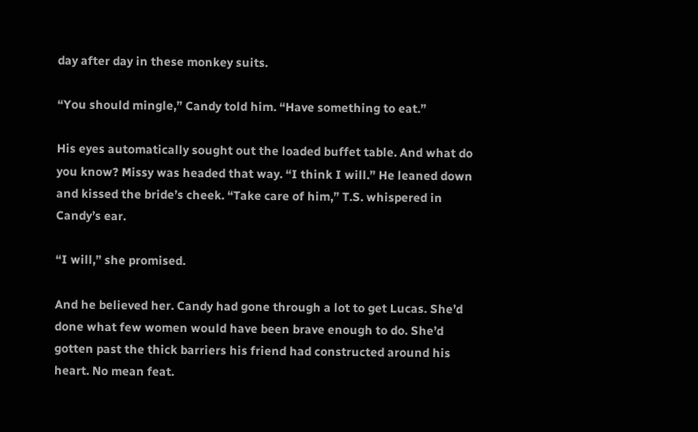day after day in these monkey suits.

“You should mingle,” Candy told him. “Have something to eat.”

His eyes automatically sought out the loaded buffet table. And what do you know? Missy was headed that way. “I think I will.” He leaned down and kissed the bride’s cheek. “Take care of him,” T.S. whispered in Candy’s ear.

“I will,” she promised.

And he believed her. Candy had gone through a lot to get Lucas. She’d done what few women would have been brave enough to do. She’d gotten past the thick barriers his friend had constructed around his heart. No mean feat.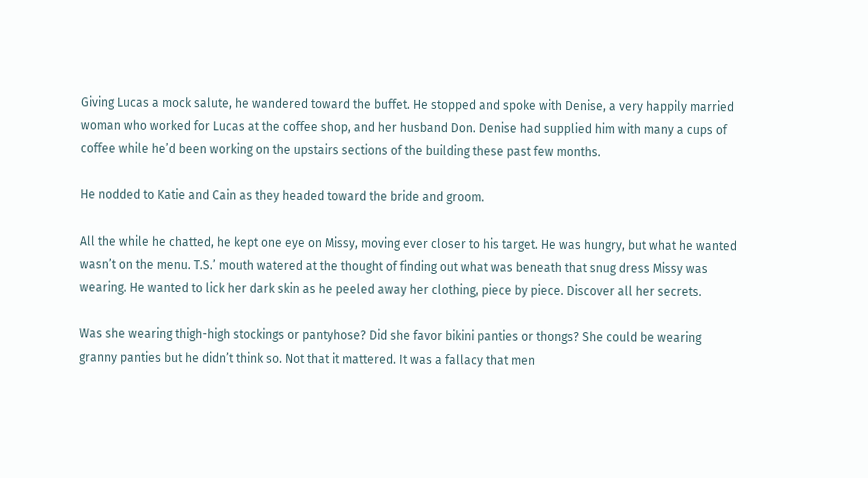Giving Lucas a mock salute, he wandered toward the buffet. He stopped and spoke with Denise, a very happily married woman who worked for Lucas at the coffee shop, and her husband Don. Denise had supplied him with many a cups of coffee while he’d been working on the upstairs sections of the building these past few months.

He nodded to Katie and Cain as they headed toward the bride and groom.

All the while he chatted, he kept one eye on Missy, moving ever closer to his target. He was hungry, but what he wanted wasn’t on the menu. T.S.’ mouth watered at the thought of finding out what was beneath that snug dress Missy was wearing. He wanted to lick her dark skin as he peeled away her clothing, piece by piece. Discover all her secrets.

Was she wearing thigh-high stockings or pantyhose? Did she favor bikini panties or thongs? She could be wearing granny panties but he didn’t think so. Not that it mattered. It was a fallacy that men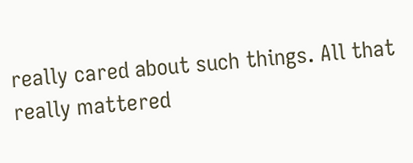really cared about such things. All that really mattered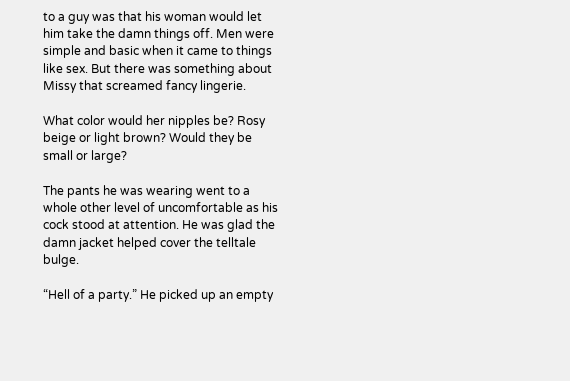to a guy was that his woman would let him take the damn things off. Men were simple and basic when it came to things like sex. But there was something about Missy that screamed fancy lingerie.

What color would her nipples be? Rosy beige or light brown? Would they be small or large?

The pants he was wearing went to a whole other level of uncomfortable as his cock stood at attention. He was glad the damn jacket helped cover the telltale bulge.

“Hell of a party.” He picked up an empty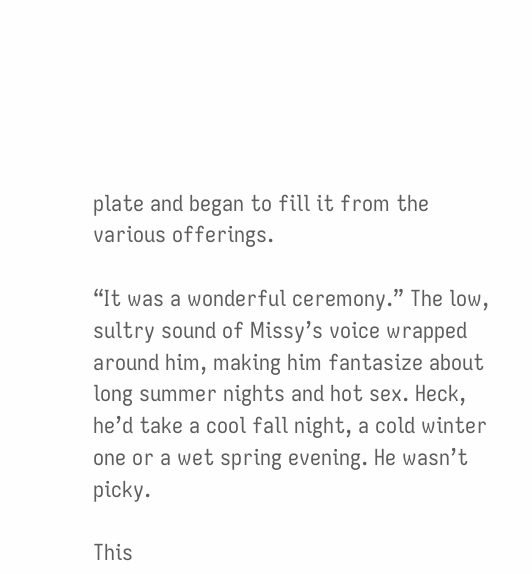plate and began to fill it from the various offerings.

“It was a wonderful ceremony.” The low, sultry sound of Missy’s voice wrapped around him, making him fantasize about long summer nights and hot sex. Heck, he’d take a cool fall night, a cold winter one or a wet spring evening. He wasn’t picky.

This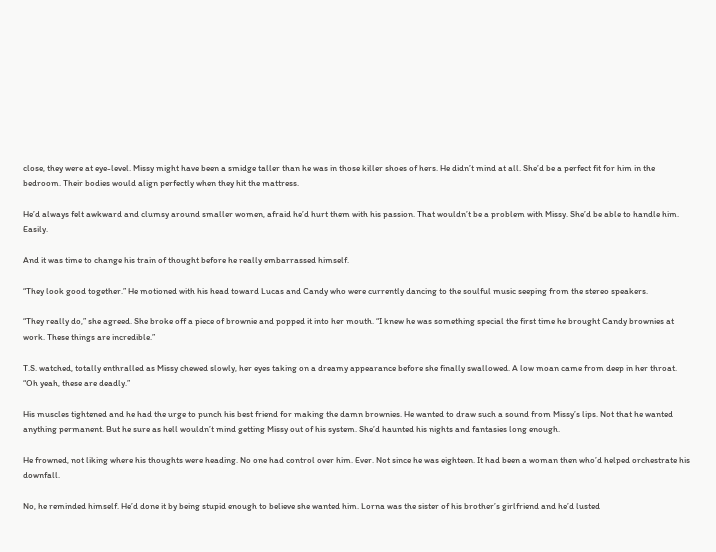close, they were at eye-level. Missy might have been a smidge taller than he was in those killer shoes of hers. He didn’t mind at all. She’d be a perfect fit for him in the bedroom. Their bodies would align perfectly when they hit the mattress.

He’d always felt awkward and clumsy around smaller women, afraid he’d hurt them with his passion. That wouldn’t be a problem with Missy. She’d be able to handle him. Easily.

And it was time to change his train of thought before he really embarrassed himself.

“They look good together.” He motioned with his head toward Lucas and Candy who were currently dancing to the soulful music seeping from the stereo speakers.

“They really do,” she agreed. She broke off a piece of brownie and popped it into her mouth. “I knew he was something special the first time he brought Candy brownies at work. These things are incredible.”

T.S. watched, totally enthralled as Missy chewed slowly, her eyes taking on a dreamy appearance before she finally swallowed. A low moan came from deep in her throat. “Oh yeah, these are deadly.”

His muscles tightened and he had the urge to punch his best friend for making the damn brownies. He wanted to draw such a sound from Missy’s lips. Not that he wanted anything permanent. But he sure as hell wouldn’t mind getting Missy out of his system. She’d haunted his nights and fantasies long enough.

He frowned, not liking where his thoughts were heading. No one had control over him. Ever. Not since he was eighteen. It had been a woman then who’d helped orchestrate his downfall.

No, he reminded himself. He’d done it by being stupid enough to believe she wanted him. Lorna was the sister of his brother’s girlfriend and he’d lusted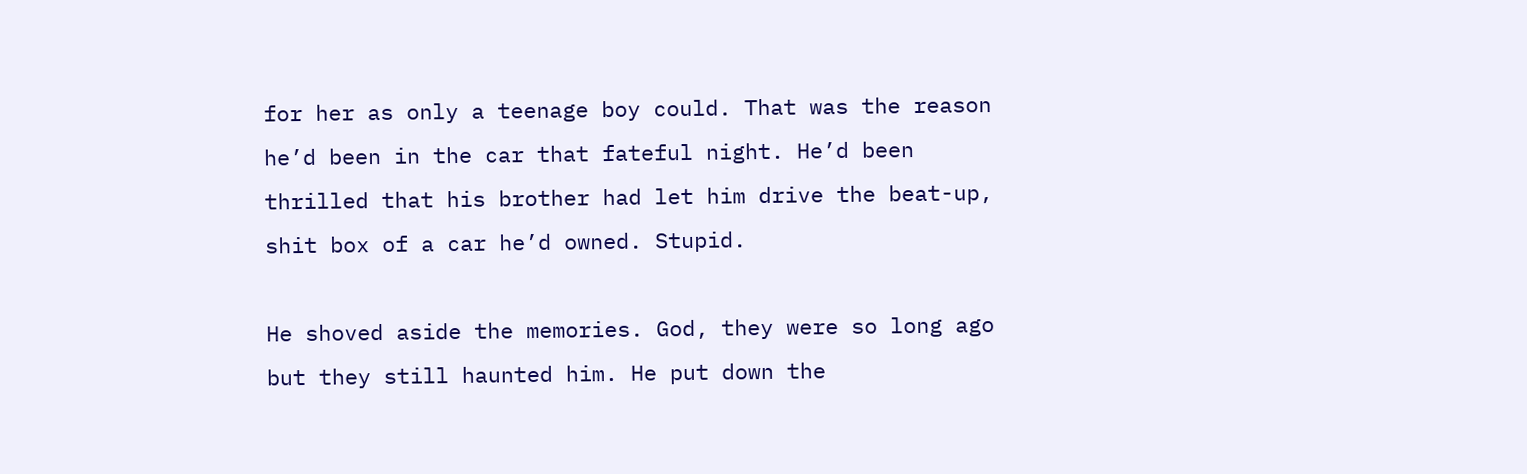for her as only a teenage boy could. That was the reason he’d been in the car that fateful night. He’d been thrilled that his brother had let him drive the beat-up, shit box of a car he’d owned. Stupid.

He shoved aside the memories. God, they were so long ago but they still haunted him. He put down the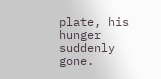plate, his hunger suddenly gone.